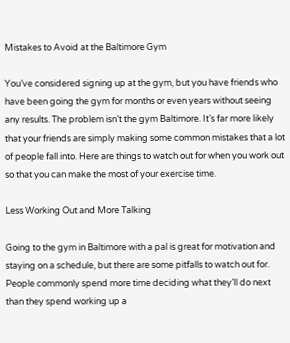Mistakes to Avoid at the Baltimore Gym

You’ve considered signing up at the gym, but you have friends who have been going the gym for months or even years without seeing any results. The problem isn’t the gym Baltimore. It’s far more likely that your friends are simply making some common mistakes that a lot of people fall into. Here are things to watch out for when you work out so that you can make the most of your exercise time.

Less Working Out and More Talking

Going to the gym in Baltimore with a pal is great for motivation and staying on a schedule, but there are some pitfalls to watch out for. People commonly spend more time deciding what they’ll do next than they spend working up a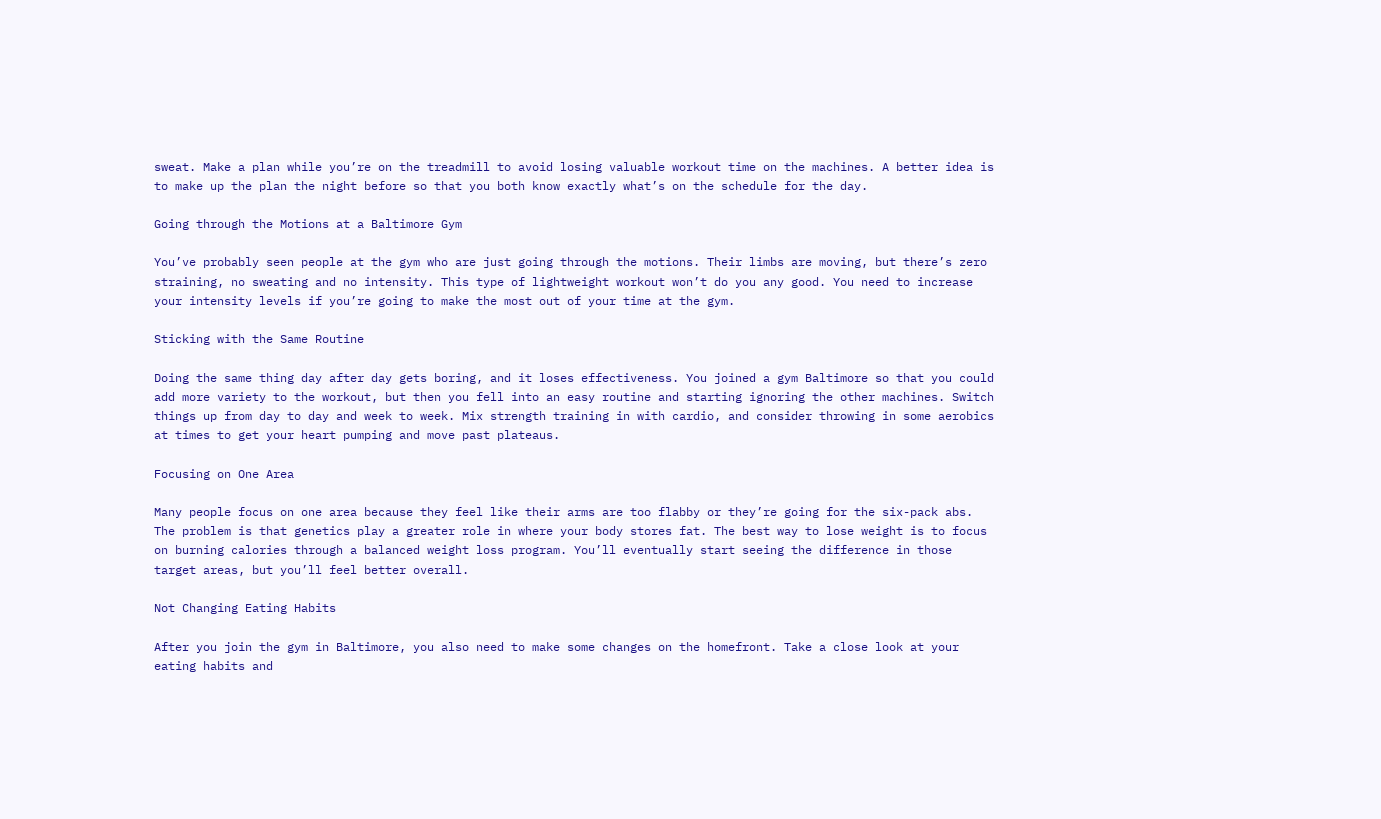sweat. Make a plan while you’re on the treadmill to avoid losing valuable workout time on the machines. A better idea is to make up the plan the night before so that you both know exactly what’s on the schedule for the day.

Going through the Motions at a Baltimore Gym

You’ve probably seen people at the gym who are just going through the motions. Their limbs are moving, but there’s zero straining, no sweating and no intensity. This type of lightweight workout won’t do you any good. You need to increase your intensity levels if you’re going to make the most out of your time at the gym.

Sticking with the Same Routine

Doing the same thing day after day gets boring, and it loses effectiveness. You joined a gym Baltimore so that you could add more variety to the workout, but then you fell into an easy routine and starting ignoring the other machines. Switch things up from day to day and week to week. Mix strength training in with cardio, and consider throwing in some aerobics at times to get your heart pumping and move past plateaus.

Focusing on One Area

Many people focus on one area because they feel like their arms are too flabby or they’re going for the six-pack abs. The problem is that genetics play a greater role in where your body stores fat. The best way to lose weight is to focus on burning calories through a balanced weight loss program. You’ll eventually start seeing the difference in those target areas, but you’ll feel better overall.

Not Changing Eating Habits

After you join the gym in Baltimore, you also need to make some changes on the homefront. Take a close look at your eating habits and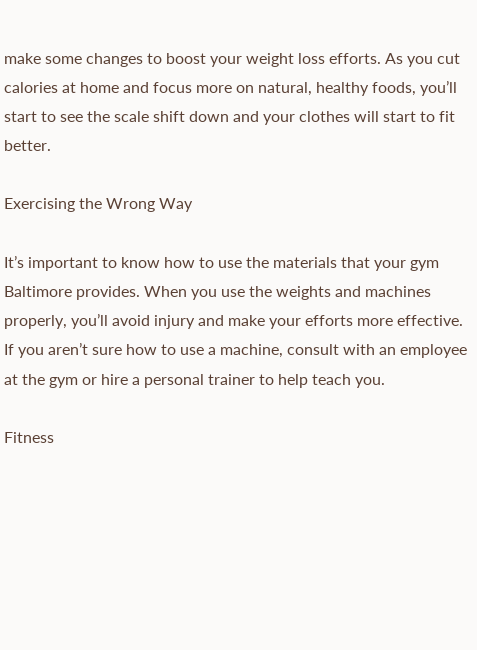make some changes to boost your weight loss efforts. As you cut calories at home and focus more on natural, healthy foods, you’ll start to see the scale shift down and your clothes will start to fit better.

Exercising the Wrong Way

It’s important to know how to use the materials that your gym Baltimore provides. When you use the weights and machines properly, you’ll avoid injury and make your efforts more effective. If you aren’t sure how to use a machine, consult with an employee at the gym or hire a personal trainer to help teach you.

Fitness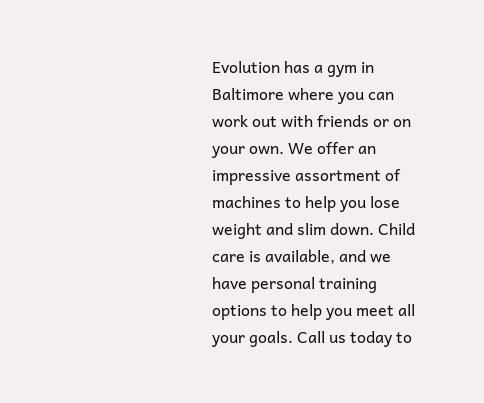Evolution has a gym in Baltimore where you can work out with friends or on your own. We offer an impressive assortment of machines to help you lose weight and slim down. Child care is available, and we have personal training options to help you meet all your goals. Call us today to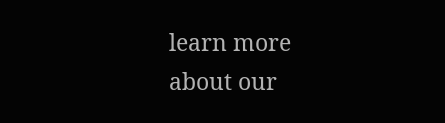learn more about our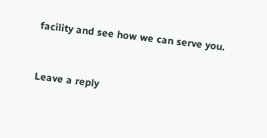facility and see how we can serve you.


Leave a reply